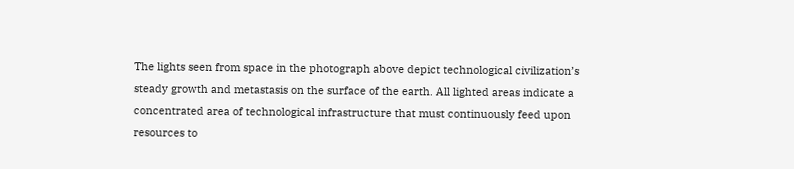The lights seen from space in the photograph above depict technological civilization’s steady growth and metastasis on the surface of the earth. All lighted areas indicate a concentrated area of technological infrastructure that must continuously feed upon resources to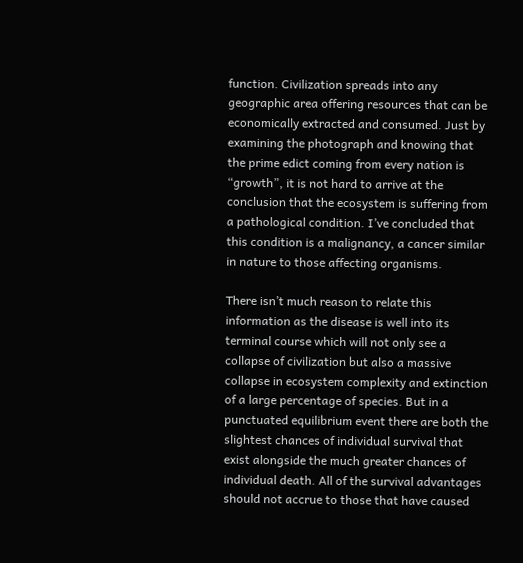function. Civilization spreads into any geographic area offering resources that can be economically extracted and consumed. Just by examining the photograph and knowing that the prime edict coming from every nation is “growth”, it is not hard to arrive at the conclusion that the ecosystem is suffering from a pathological condition. I’ve concluded that this condition is a malignancy, a cancer similar in nature to those affecting organisms.

There isn’t much reason to relate this information as the disease is well into its terminal course which will not only see a collapse of civilization but also a massive collapse in ecosystem complexity and extinction of a large percentage of species. But in a punctuated equilibrium event there are both the slightest chances of individual survival that exist alongside the much greater chances of individual death. All of the survival advantages should not accrue to those that have caused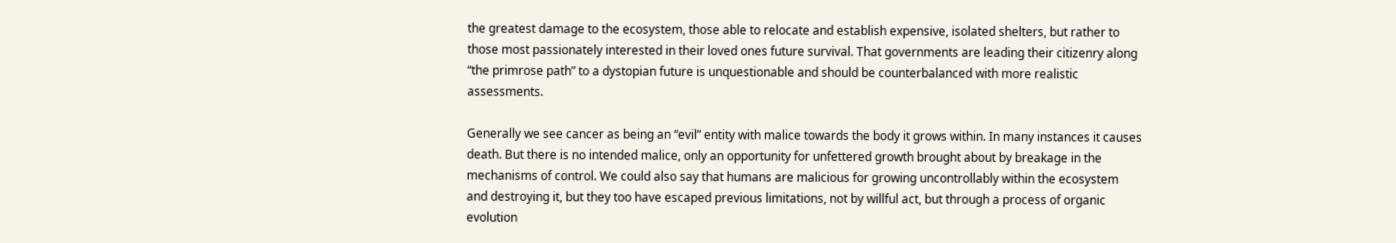the greatest damage to the ecosystem, those able to relocate and establish expensive, isolated shelters, but rather to those most passionately interested in their loved ones future survival. That governments are leading their citizenry along “the primrose path” to a dystopian future is unquestionable and should be counterbalanced with more realistic assessments.

Generally we see cancer as being an “evil” entity with malice towards the body it grows within. In many instances it causes death. But there is no intended malice, only an opportunity for unfettered growth brought about by breakage in the mechanisms of control. We could also say that humans are malicious for growing uncontrollably within the ecosystem and destroying it, but they too have escaped previous limitations, not by willful act, but through a process of organic evolution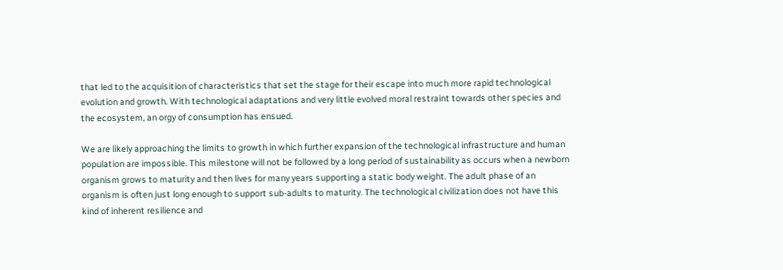that led to the acquisition of characteristics that set the stage for their escape into much more rapid technological evolution and growth. With technological adaptations and very little evolved moral restraint towards other species and the ecosystem, an orgy of consumption has ensued.

We are likely approaching the limits to growth in which further expansion of the technological infrastructure and human population are impossible. This milestone will not be followed by a long period of sustainability as occurs when a newborn organism grows to maturity and then lives for many years supporting a static body weight. The adult phase of an organism is often just long enough to support sub-adults to maturity. The technological civilization does not have this kind of inherent resilience and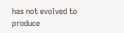has not evolved to produce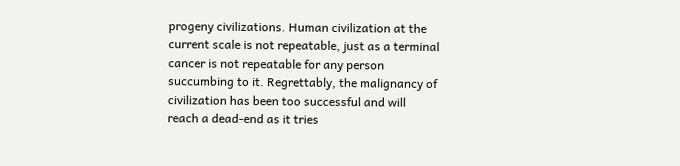progeny civilizations. Human civilization at the current scale is not repeatable, just as a terminal cancer is not repeatable for any person succumbing to it. Regrettably, the malignancy of civilization has been too successful and will reach a dead-end as it tries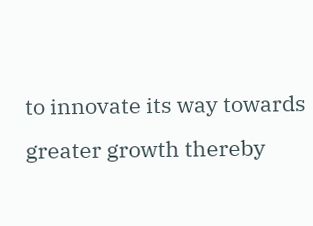to innovate its way towards greater growth thereby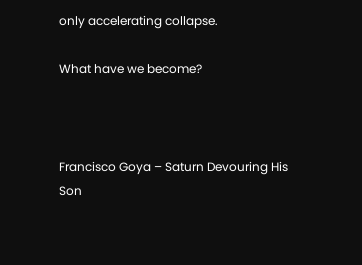only accelerating collapse.

What have we become?



Francisco Goya – Saturn Devouring His Son